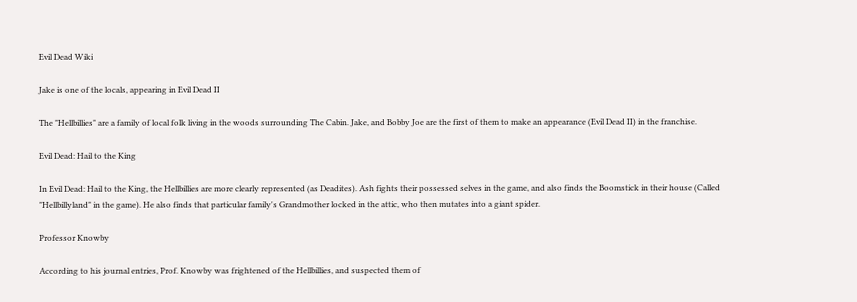Evil Dead Wiki

Jake is one of the locals, appearing in Evil Dead II

The "Hellbillies" are a family of local folk living in the woods surrounding The Cabin. Jake, and Bobby Joe are the first of them to make an appearance (Evil Dead II) in the franchise.

Evil Dead: Hail to the King

In Evil Dead: Hail to the King, the Hellbillies are more clearly represented (as Deadites). Ash fights their possessed selves in the game, and also finds the Boomstick in their house (Called "Hellbillyland" in the game). He also finds that particular family's Grandmother locked in the attic, who then mutates into a giant spider.

Professor Knowby

According to his journal entries, Prof. Knowby was frightened of the Hellbillies, and suspected them of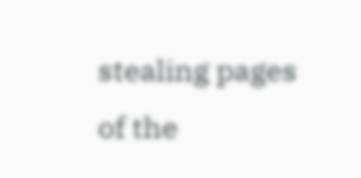stealing pages of the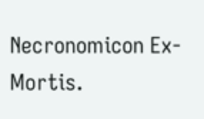Necronomicon Ex-Mortis.